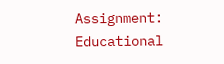Assignment: Educational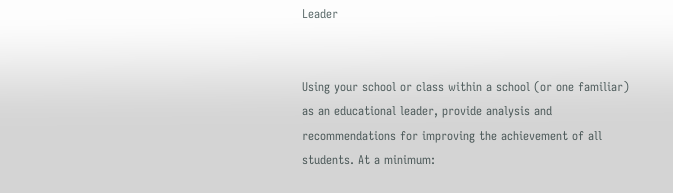Leader


Using your school or class within a school (or one familiar) as an educational leader, provide analysis and recommendations for improving the achievement of all students. At a minimum: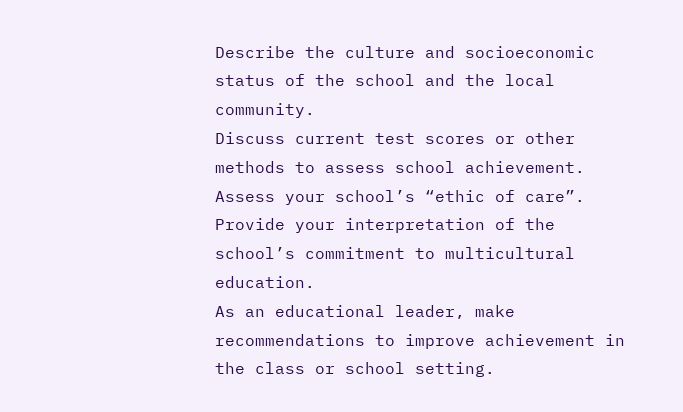Describe the culture and socioeconomic status of the school and the local community.
Discuss current test scores or other methods to assess school achievement.
Assess your school’s “ethic of care”.
Provide your interpretation of the school’s commitment to multicultural education.
As an educational leader, make recommendations to improve achievement in the class or school setting.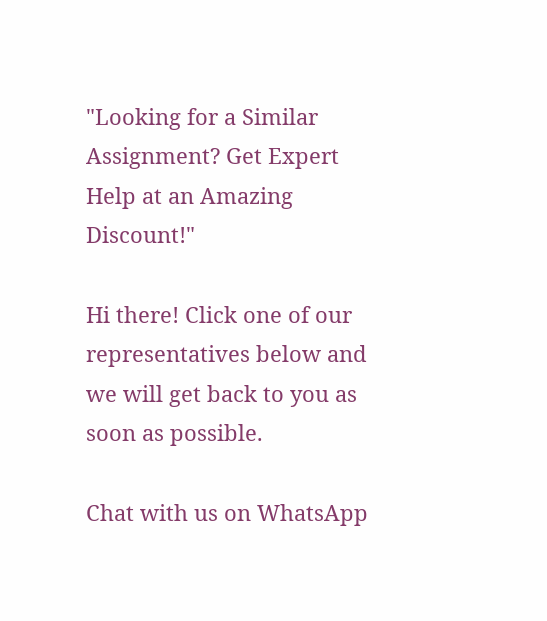"Looking for a Similar Assignment? Get Expert Help at an Amazing Discount!"

Hi there! Click one of our representatives below and we will get back to you as soon as possible.

Chat with us on WhatsApp